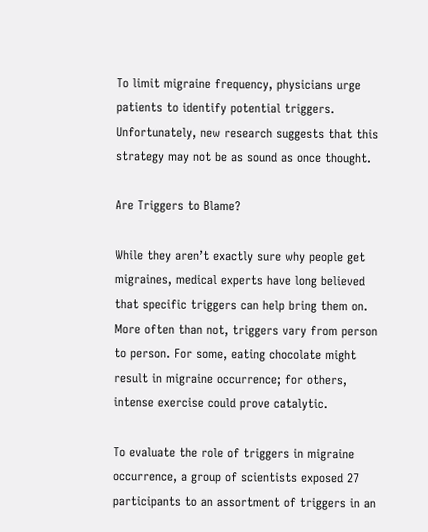To limit migraine frequency, physicians urge patients to identify potential triggers. Unfortunately, new research suggests that this strategy may not be as sound as once thought.

Are Triggers to Blame?

While they aren’t exactly sure why people get migraines, medical experts have long believed that specific triggers can help bring them on. More often than not, triggers vary from person to person. For some, eating chocolate might result in migraine occurrence; for others, intense exercise could prove catalytic.

To evaluate the role of triggers in migraine occurrence, a group of scientists exposed 27 participants to an assortment of triggers in an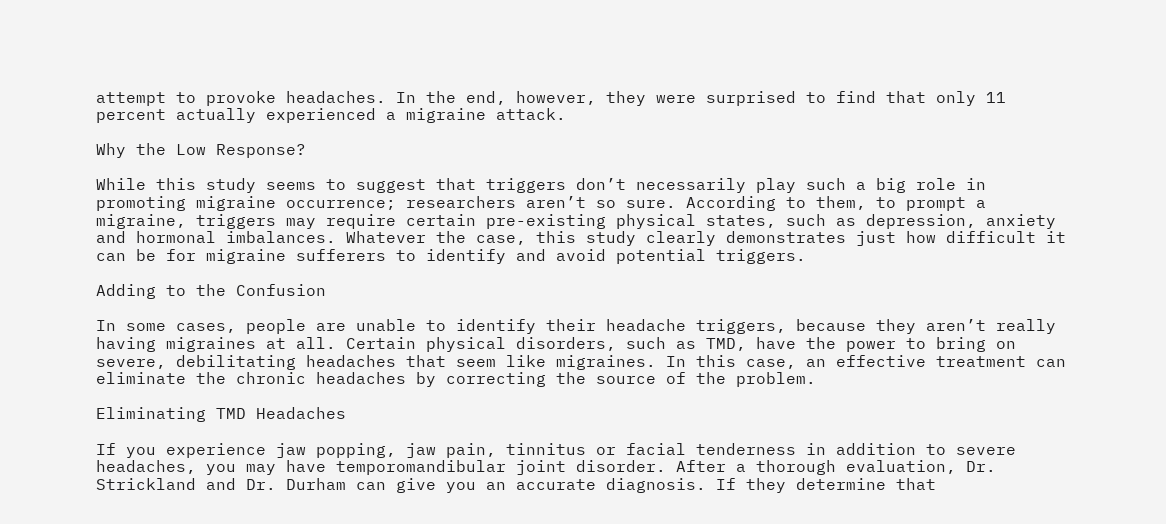attempt to provoke headaches. In the end, however, they were surprised to find that only 11 percent actually experienced a migraine attack.

Why the Low Response?

While this study seems to suggest that triggers don’t necessarily play such a big role in promoting migraine occurrence; researchers aren’t so sure. According to them, to prompt a migraine, triggers may require certain pre-existing physical states, such as depression, anxiety and hormonal imbalances. Whatever the case, this study clearly demonstrates just how difficult it can be for migraine sufferers to identify and avoid potential triggers.

Adding to the Confusion

In some cases, people are unable to identify their headache triggers, because they aren’t really having migraines at all. Certain physical disorders, such as TMD, have the power to bring on severe, debilitating headaches that seem like migraines. In this case, an effective treatment can eliminate the chronic headaches by correcting the source of the problem.

Eliminating TMD Headaches

If you experience jaw popping, jaw pain, tinnitus or facial tenderness in addition to severe headaches, you may have temporomandibular joint disorder. After a thorough evaluation, Dr. Strickland and Dr. Durham can give you an accurate diagnosis. If they determine that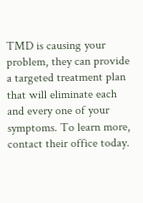TMD is causing your problem, they can provide a targeted treatment plan that will eliminate each and every one of your symptoms. To learn more, contact their office today.